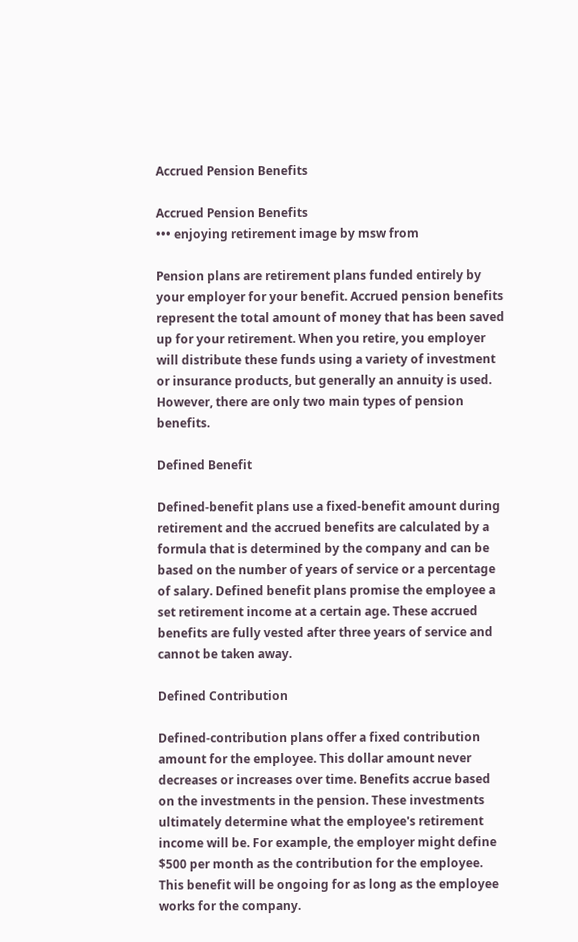Accrued Pension Benefits

Accrued Pension Benefits
••• enjoying retirement image by msw from

Pension plans are retirement plans funded entirely by your employer for your benefit. Accrued pension benefits represent the total amount of money that has been saved up for your retirement. When you retire, you employer will distribute these funds using a variety of investment or insurance products, but generally an annuity is used. However, there are only two main types of pension benefits.

Defined Benefit

Defined-benefit plans use a fixed-benefit amount during retirement and the accrued benefits are calculated by a formula that is determined by the company and can be based on the number of years of service or a percentage of salary. Defined benefit plans promise the employee a set retirement income at a certain age. These accrued benefits are fully vested after three years of service and cannot be taken away.

Defined Contribution

Defined-contribution plans offer a fixed contribution amount for the employee. This dollar amount never decreases or increases over time. Benefits accrue based on the investments in the pension. These investments ultimately determine what the employee's retirement income will be. For example, the employer might define $500 per month as the contribution for the employee. This benefit will be ongoing for as long as the employee works for the company.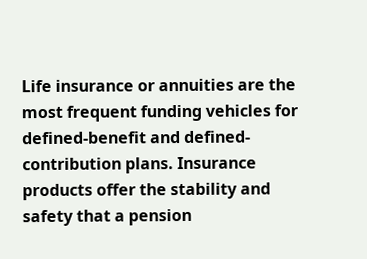Life insurance or annuities are the most frequent funding vehicles for defined-benefit and defined-contribution plans. Insurance products offer the stability and safety that a pension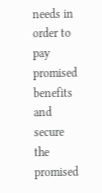needs in order to pay promised benefits and secure the promised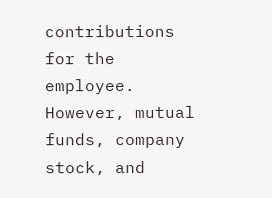contributions for the employee. However, mutual funds, company stock, and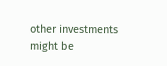other investments might be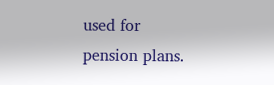used for pension plans.